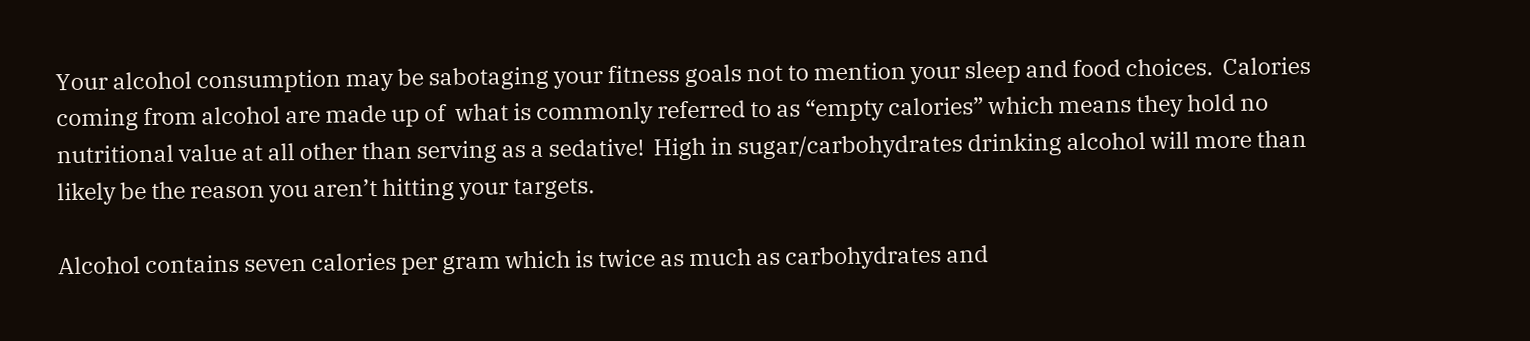Your alcohol consumption may be sabotaging your fitness goals not to mention your sleep and food choices.  Calories coming from alcohol are made up of  what is commonly referred to as “empty calories” which means they hold no nutritional value at all other than serving as a sedative!  High in sugar/carbohydrates drinking alcohol will more than likely be the reason you aren’t hitting your targets.

Alcohol contains seven calories per gram which is twice as much as carbohydrates and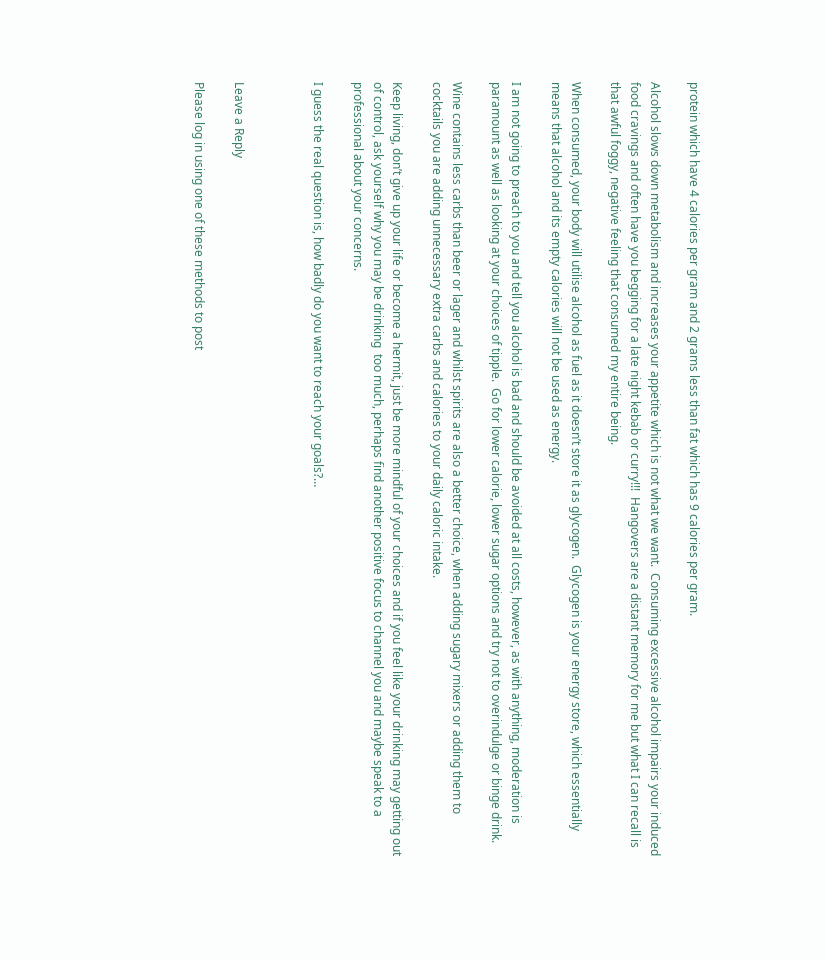protein which have 4 calories per gram and 2 grams less than fat which has 9 calories per gram.

Alcohol slows down metabolism and increases your appetite which is not what we want.  Consuming excessive alcohol impairs your induced food cravings and often have you begging for a late night kebab or curry!!!  Hangovers are a distant memory for me but what I can recall is that awful foggy, negative feeling that consumed my entire being.

When consumed, your body will utilise alcohol as fuel as it doesn’t store it as glycogen.  Glycogen is your energy store, which essentially means that alcohol and its empty calories will not be used as energy.

I am not going to preach to you and tell you alcohol is bad and should be avoided at all costs, however, as with anything, moderation is paramount as well as looking at your choices of tipple.  Go for lower calorie, lower sugar options and try not to overindulge or binge drink.

Wine contains less carbs than beer or lager and whilst spirits are also a better choice, when adding sugary mixers or adding them to cocktails you are adding unnecessary extra carbs and calories to your daily caloric intake.

Keep living, don’t give up your life or become a hermit, just be more mindful of your choices and if you feel like your drinking may getting out of control, ask yourself why you may be drinking  too much, perhaps find another positive focus to channel you and maybe speak to a professional about your concerns.

I guess the real question is, how badly do you want to reach your goals?…



Leave a Reply

Please log in using one of these methods to post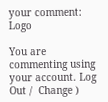your comment: Logo

You are commenting using your account. Log Out /  Change )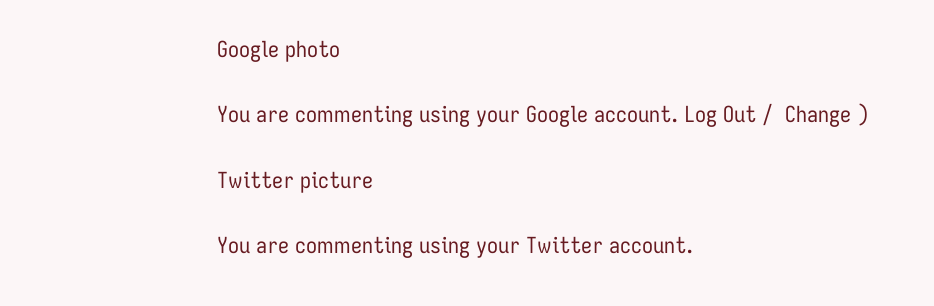Google photo

You are commenting using your Google account. Log Out /  Change )

Twitter picture

You are commenting using your Twitter account.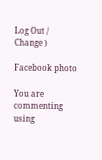Log Out /  Change )

Facebook photo

You are commenting using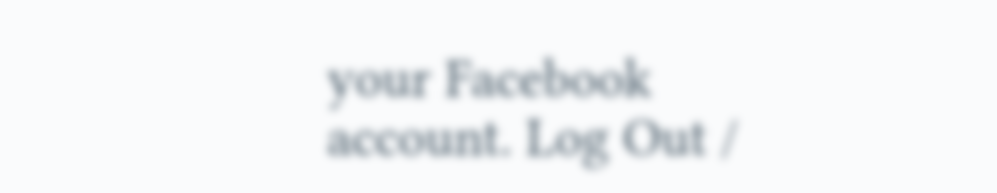your Facebook account. Log Out /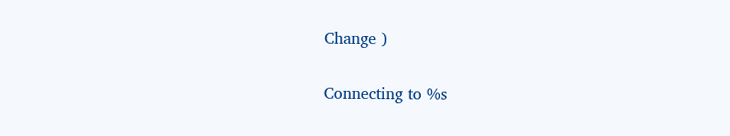Change )

Connecting to %s